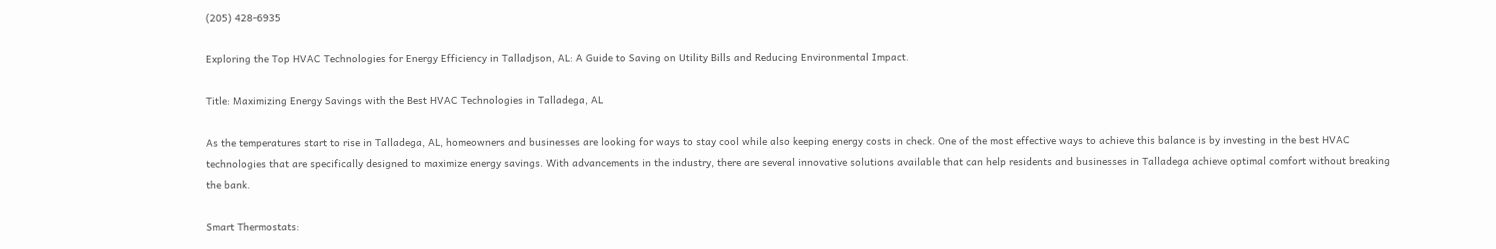(205) 428-6935

Exploring the Top HVAC Technologies for Energy Efficiency in Talladjson, AL: A Guide to Saving on Utility Bills and Reducing Environmental Impact.

Title: Maximizing Energy Savings with the Best HVAC Technologies in Talladega, AL

As the temperatures start to rise in Talladega, AL, homeowners and businesses are looking for ways to stay cool while also keeping energy costs in check. One of the most effective ways to achieve this balance is by investing in the best HVAC technologies that are specifically designed to maximize energy savings. With advancements in the industry, there are several innovative solutions available that can help residents and businesses in Talladega achieve optimal comfort without breaking the bank.

Smart Thermostats: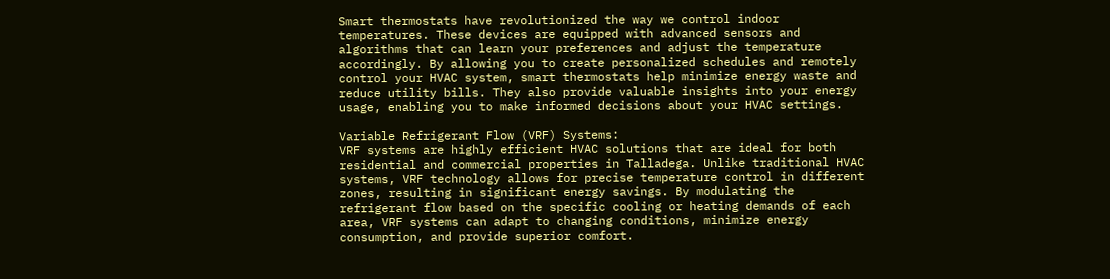Smart thermostats have revolutionized the way we control indoor temperatures. These devices are equipped with advanced sensors and algorithms that can learn your preferences and adjust the temperature accordingly. By allowing you to create personalized schedules and remotely control your HVAC system, smart thermostats help minimize energy waste and reduce utility bills. They also provide valuable insights into your energy usage, enabling you to make informed decisions about your HVAC settings.

Variable Refrigerant Flow (VRF) Systems:
VRF systems are highly efficient HVAC solutions that are ideal for both residential and commercial properties in Talladega. Unlike traditional HVAC systems, VRF technology allows for precise temperature control in different zones, resulting in significant energy savings. By modulating the refrigerant flow based on the specific cooling or heating demands of each area, VRF systems can adapt to changing conditions, minimize energy consumption, and provide superior comfort.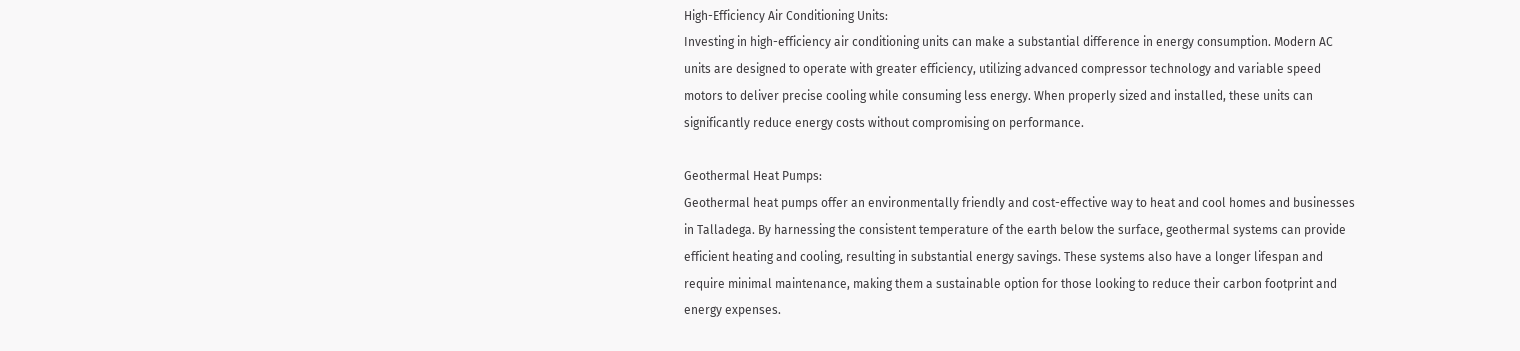High-Efficiency Air Conditioning Units:
Investing in high-efficiency air conditioning units can make a substantial difference in energy consumption. Modern AC units are designed to operate with greater efficiency, utilizing advanced compressor technology and variable speed motors to deliver precise cooling while consuming less energy. When properly sized and installed, these units can significantly reduce energy costs without compromising on performance.

Geothermal Heat Pumps:
Geothermal heat pumps offer an environmentally friendly and cost-effective way to heat and cool homes and businesses in Talladega. By harnessing the consistent temperature of the earth below the surface, geothermal systems can provide efficient heating and cooling, resulting in substantial energy savings. These systems also have a longer lifespan and require minimal maintenance, making them a sustainable option for those looking to reduce their carbon footprint and energy expenses.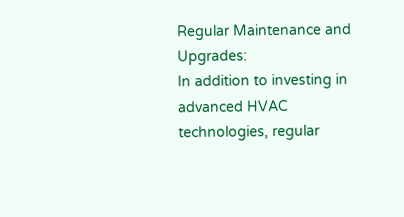Regular Maintenance and Upgrades:
In addition to investing in advanced HVAC technologies, regular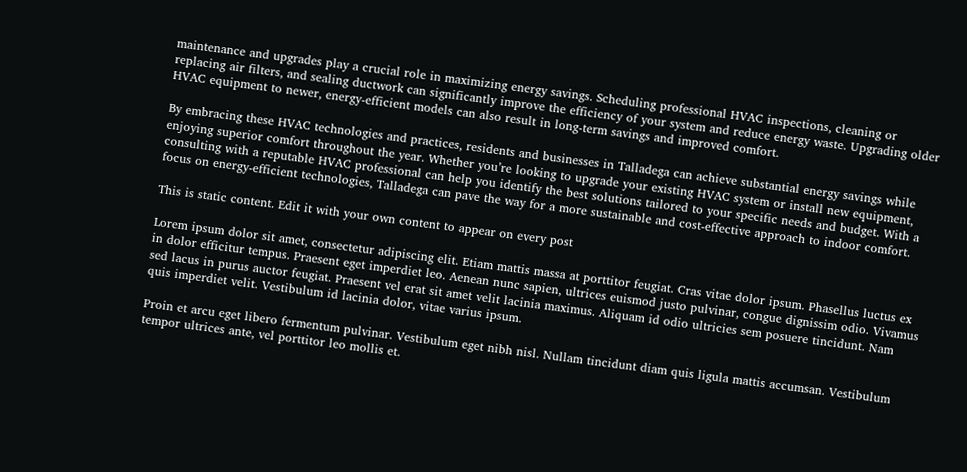maintenance and upgrades play a crucial role in maximizing energy savings. Scheduling professional HVAC inspections, cleaning or replacing air filters, and sealing ductwork can significantly improve the efficiency of your system and reduce energy waste. Upgrading older HVAC equipment to newer, energy-efficient models can also result in long-term savings and improved comfort.

By embracing these HVAC technologies and practices, residents and businesses in Talladega can achieve substantial energy savings while enjoying superior comfort throughout the year. Whether you’re looking to upgrade your existing HVAC system or install new equipment, consulting with a reputable HVAC professional can help you identify the best solutions tailored to your specific needs and budget. With a focus on energy-efficient technologies, Talladega can pave the way for a more sustainable and cost-effective approach to indoor comfort.

This is static content. Edit it with your own content to appear on every post

Lorem ipsum dolor sit amet, consectetur adipiscing elit. Etiam mattis massa at porttitor feugiat. Cras vitae dolor ipsum. Phasellus luctus ex in dolor efficitur tempus. Praesent eget imperdiet leo. Aenean nunc sapien, ultrices euismod justo pulvinar, congue dignissim odio. Vivamus sed lacus in purus auctor feugiat. Praesent vel erat sit amet velit lacinia maximus. Aliquam id odio ultricies sem posuere tincidunt. Nam quis imperdiet velit. Vestibulum id lacinia dolor, vitae varius ipsum.

Proin et arcu eget libero fermentum pulvinar. Vestibulum eget nibh nisl. Nullam tincidunt diam quis ligula mattis accumsan. Vestibulum tempor ultrices ante, vel porttitor leo mollis et.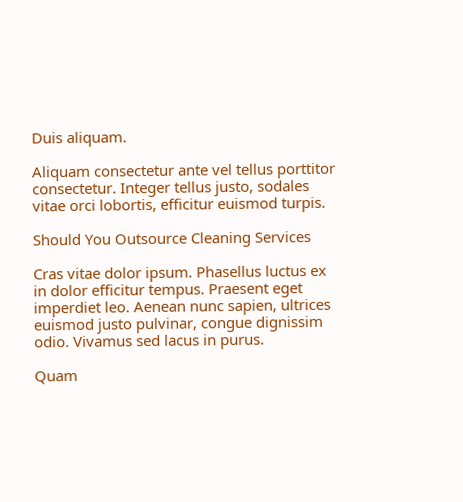Duis aliquam.

Aliquam consectetur ante vel tellus porttitor consectetur. Integer tellus justo, sodales vitae orci lobortis, efficitur euismod turpis.

Should You Outsource Cleaning Services

Cras vitae dolor ipsum. Phasellus luctus ex in dolor efficitur tempus. Praesent eget imperdiet leo. Aenean nunc sapien, ultrices euismod justo pulvinar, congue dignissim odio. Vivamus sed lacus in purus.

Quam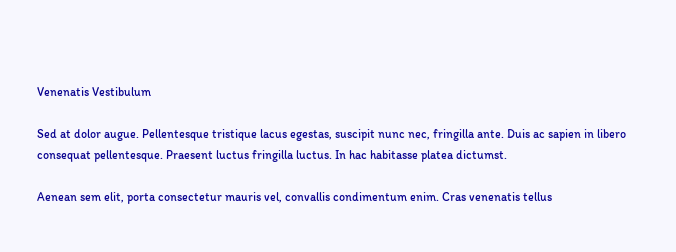Venenatis Vestibulum

Sed at dolor augue. Pellentesque tristique lacus egestas, suscipit nunc nec, fringilla ante. Duis ac sapien in libero consequat pellentesque. Praesent luctus fringilla luctus. In hac habitasse platea dictumst.

Aenean sem elit, porta consectetur mauris vel, convallis condimentum enim. Cras venenatis tellus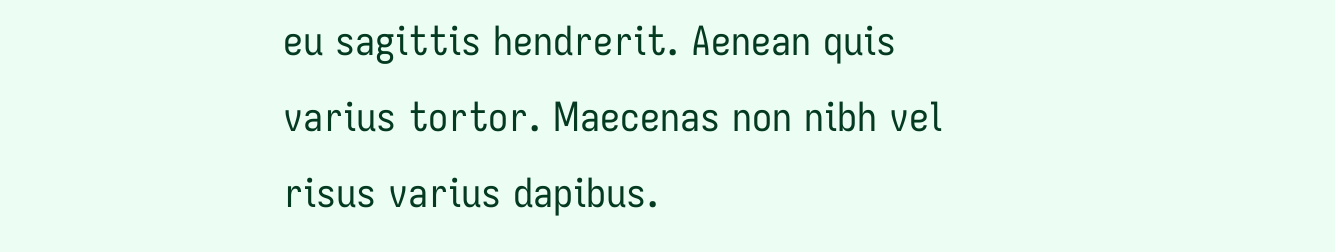eu sagittis hendrerit. Aenean quis varius tortor. Maecenas non nibh vel risus varius dapibus.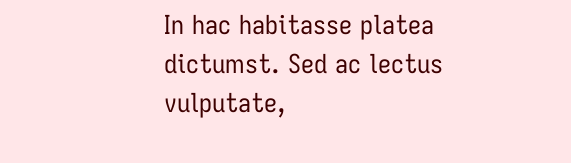In hac habitasse platea dictumst. Sed ac lectus vulputate,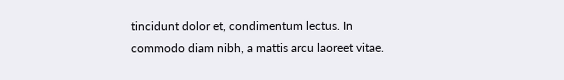tincidunt dolor et, condimentum lectus. In commodo diam nibh, a mattis arcu laoreet vitae.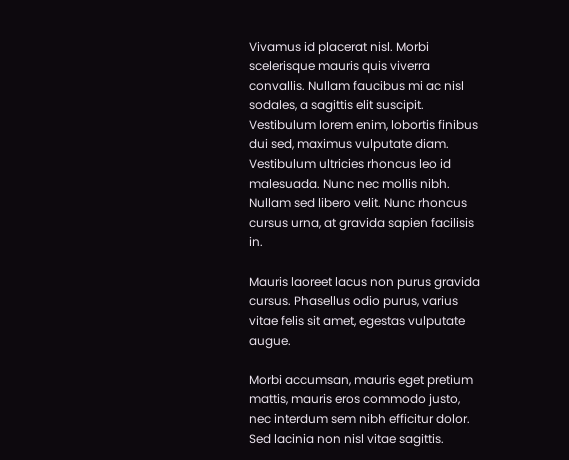Vivamus id placerat nisl. Morbi scelerisque mauris quis viverra convallis. Nullam faucibus mi ac nisl sodales, a sagittis elit suscipit. Vestibulum lorem enim, lobortis finibus dui sed, maximus vulputate diam. Vestibulum ultricies rhoncus leo id malesuada. Nunc nec mollis nibh. Nullam sed libero velit. Nunc rhoncus cursus urna, at gravida sapien facilisis in.

Mauris laoreet lacus non purus gravida cursus. Phasellus odio purus, varius vitae felis sit amet, egestas vulputate augue.

Morbi accumsan, mauris eget pretium mattis, mauris eros commodo justo, nec interdum sem nibh efficitur dolor. Sed lacinia non nisl vitae sagittis.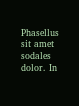Phasellus sit amet sodales dolor. In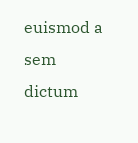euismod a sem dictum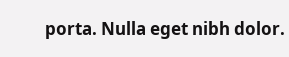porta. Nulla eget nibh dolor.